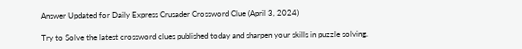Answer Updated for Daily Express Crusader Crossword Clue (April 3, 2024)

Try to Solve the latest crossword clues published today and sharpen your skills in puzzle solving.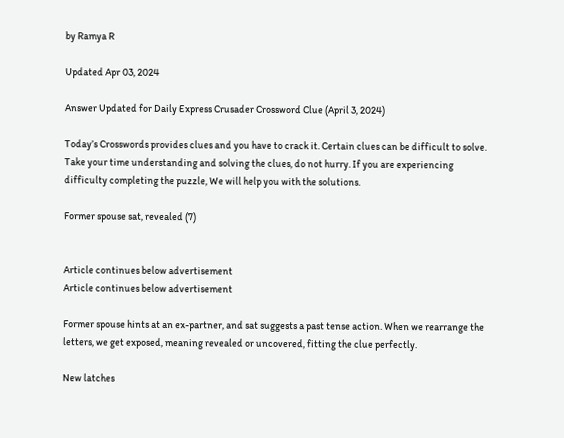by Ramya R

Updated Apr 03, 2024

Answer Updated for Daily Express Crusader Crossword Clue (April 3, 2024)

Today’s Crosswords provides clues and you have to crack it. Certain clues can be difficult to solve. Take your time understanding and solving the clues, do not hurry. If you are experiencing difficulty completing the puzzle, We will help you with the solutions.

Former spouse sat, revealed (7)


Article continues below advertisement
Article continues below advertisement

Former spouse hints at an ex-partner, and sat suggests a past tense action. When we rearrange the letters, we get exposed, meaning revealed or uncovered, fitting the clue perfectly.

New latches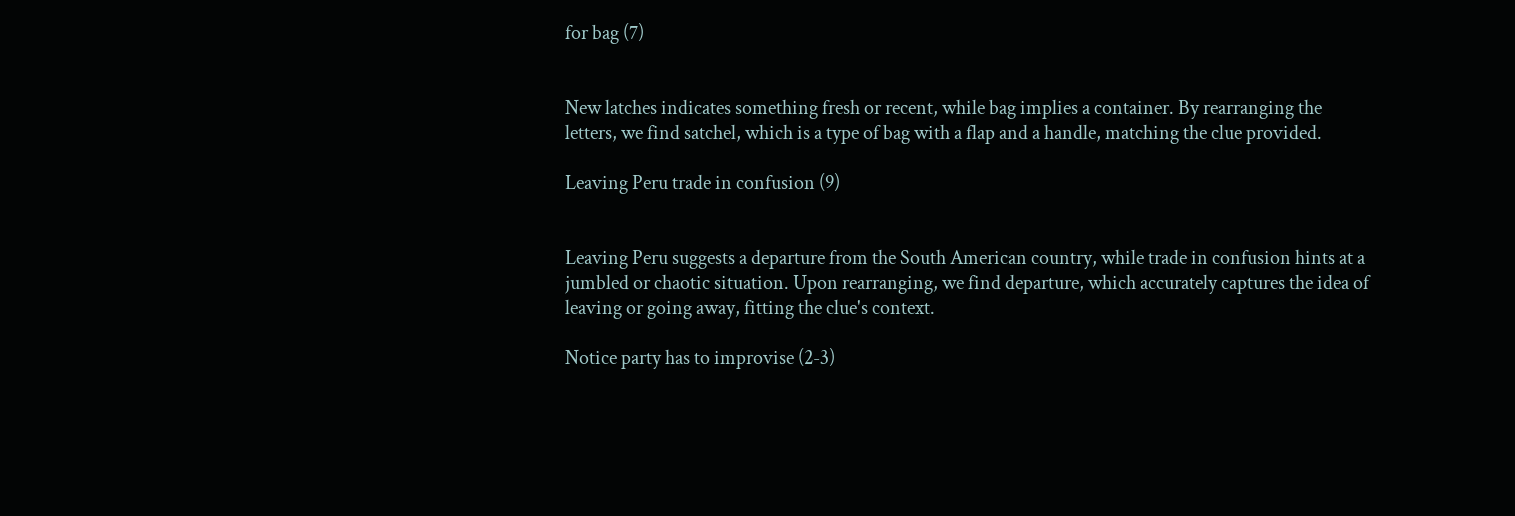for bag (7)


New latches indicates something fresh or recent, while bag implies a container. By rearranging the letters, we find satchel, which is a type of bag with a flap and a handle, matching the clue provided.

Leaving Peru trade in confusion (9)


Leaving Peru suggests a departure from the South American country, while trade in confusion hints at a jumbled or chaotic situation. Upon rearranging, we find departure, which accurately captures the idea of leaving or going away, fitting the clue's context.

Notice party has to improvise (2-3)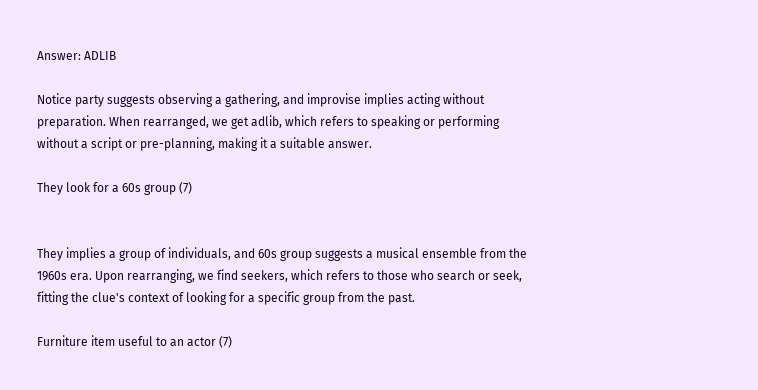Answer: ADLIB

Notice party suggests observing a gathering, and improvise implies acting without preparation. When rearranged, we get adlib, which refers to speaking or performing without a script or pre-planning, making it a suitable answer.

They look for a 60s group (7)


They implies a group of individuals, and 60s group suggests a musical ensemble from the 1960s era. Upon rearranging, we find seekers, which refers to those who search or seek, fitting the clue's context of looking for a specific group from the past.

Furniture item useful to an actor (7)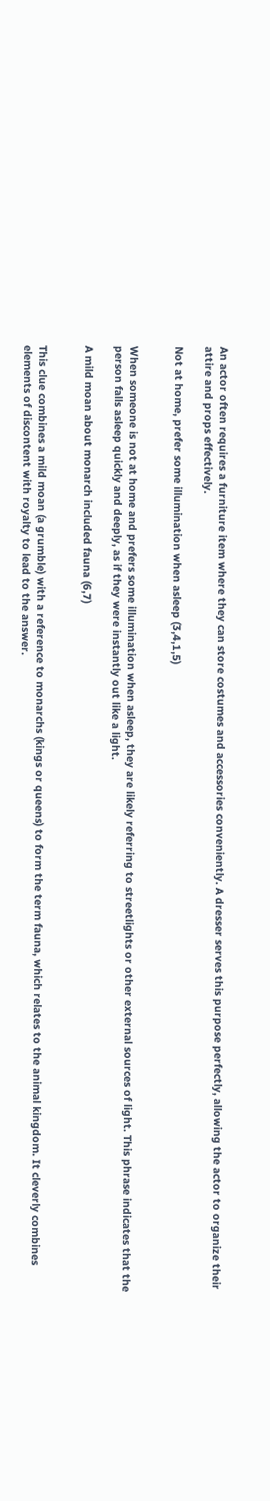An actor often requires a furniture item where they can store costumes and accessories conveniently. A dresser serves this purpose perfectly, allowing the actor to organize their attire and props effectively.

Not at home, prefer some illumination when asleep (3,4,1,5)


When someone is not at home and prefers some illumination when asleep, they are likely referring to streetlights or other external sources of light. This phrase indicates that the person falls asleep quickly and deeply, as if they were instantly out like a light.

A mild moan about monarch included fauna (6,7)


This clue combines a mild moan (a grumble) with a reference to monarchs (kings or queens) to form the term fauna, which relates to the animal kingdom. It cleverly combines elements of discontent with royalty to lead to the answer.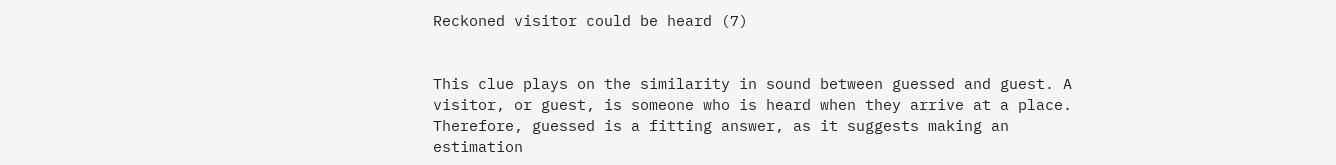Reckoned visitor could be heard (7)


This clue plays on the similarity in sound between guessed and guest. A visitor, or guest, is someone who is heard when they arrive at a place. Therefore, guessed is a fitting answer, as it suggests making an estimation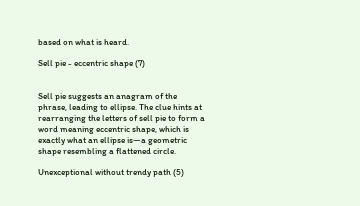based on what is heard.

Sell pie - eccentric shape (7)


Sell pie suggests an anagram of the phrase, leading to ellipse. The clue hints at rearranging the letters of sell pie to form a word meaning eccentric shape, which is exactly what an ellipse is—a geometric shape resembling a flattened circle.

Unexceptional without trendy path (5)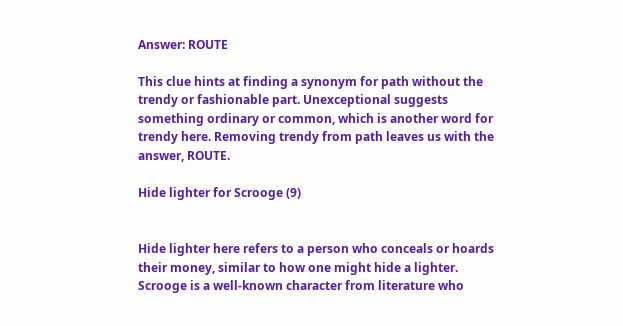Answer: ROUTE

This clue hints at finding a synonym for path without the trendy or fashionable part. Unexceptional suggests something ordinary or common, which is another word for trendy here. Removing trendy from path leaves us with the answer, ROUTE.

Hide lighter for Scrooge (9)


Hide lighter here refers to a person who conceals or hoards their money, similar to how one might hide a lighter. Scrooge is a well-known character from literature who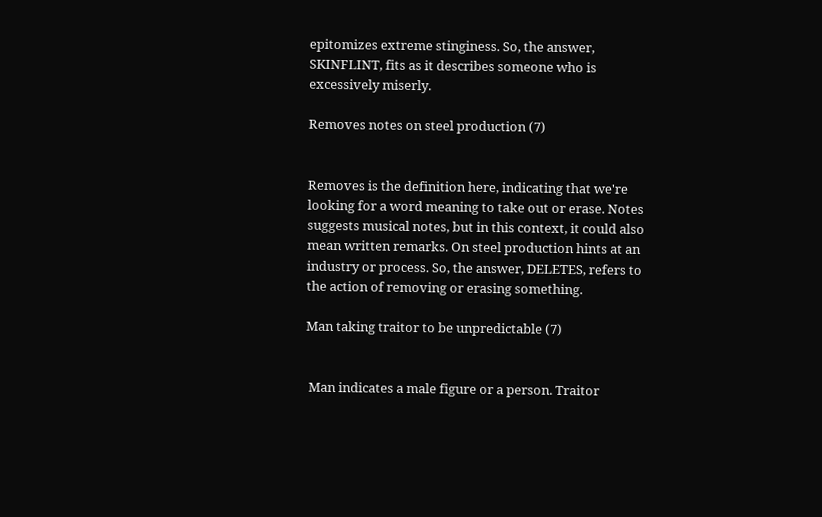epitomizes extreme stinginess. So, the answer, SKINFLINT, fits as it describes someone who is excessively miserly.

Removes notes on steel production (7)


Removes is the definition here, indicating that we're looking for a word meaning to take out or erase. Notes suggests musical notes, but in this context, it could also mean written remarks. On steel production hints at an industry or process. So, the answer, DELETES, refers to the action of removing or erasing something.

Man taking traitor to be unpredictable (7)


 Man indicates a male figure or a person. Traitor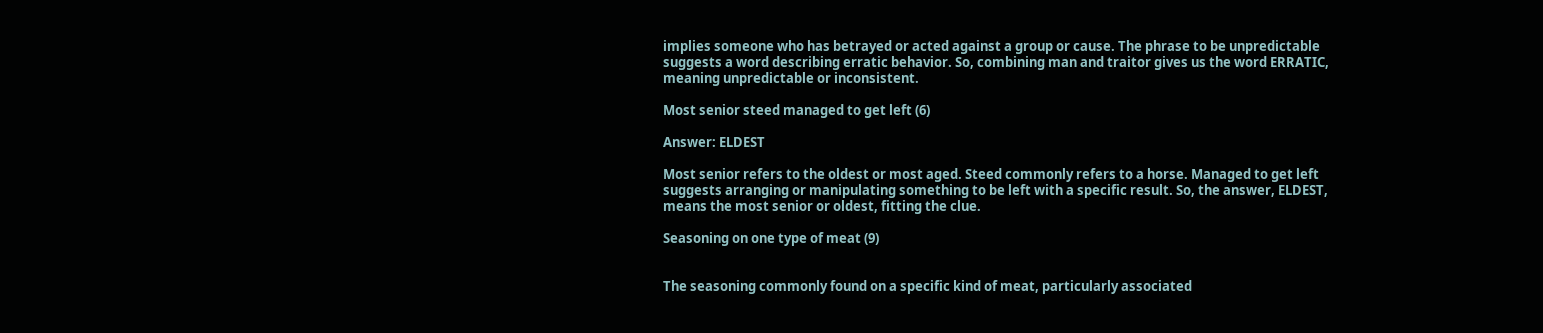implies someone who has betrayed or acted against a group or cause. The phrase to be unpredictable suggests a word describing erratic behavior. So, combining man and traitor gives us the word ERRATIC, meaning unpredictable or inconsistent.

Most senior steed managed to get left (6)

Answer: ELDEST

Most senior refers to the oldest or most aged. Steed commonly refers to a horse. Managed to get left suggests arranging or manipulating something to be left with a specific result. So, the answer, ELDEST, means the most senior or oldest, fitting the clue.

Seasoning on one type of meat (9)


The seasoning commonly found on a specific kind of meat, particularly associated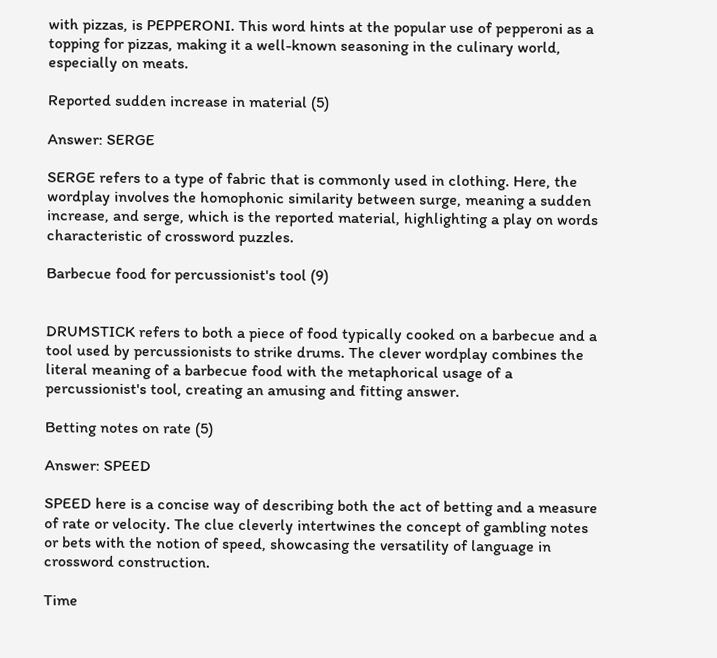with pizzas, is PEPPERONI. This word hints at the popular use of pepperoni as a topping for pizzas, making it a well-known seasoning in the culinary world, especially on meats.

Reported sudden increase in material (5)

Answer: SERGE

SERGE refers to a type of fabric that is commonly used in clothing. Here, the wordplay involves the homophonic similarity between surge, meaning a sudden increase, and serge, which is the reported material, highlighting a play on words characteristic of crossword puzzles.

Barbecue food for percussionist's tool (9)


DRUMSTICK refers to both a piece of food typically cooked on a barbecue and a tool used by percussionists to strike drums. The clever wordplay combines the literal meaning of a barbecue food with the metaphorical usage of a percussionist's tool, creating an amusing and fitting answer.

Betting notes on rate (5)

Answer: SPEED

SPEED here is a concise way of describing both the act of betting and a measure of rate or velocity. The clue cleverly intertwines the concept of gambling notes or bets with the notion of speed, showcasing the versatility of language in crossword construction.

Time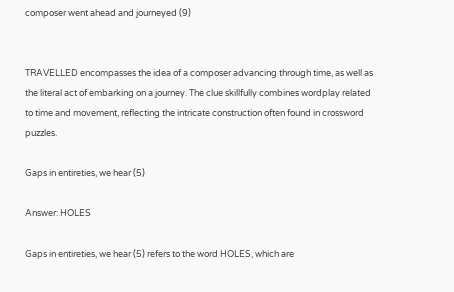composer went ahead and journeyed (9)


TRAVELLED encompasses the idea of a composer advancing through time, as well as the literal act of embarking on a journey. The clue skillfully combines wordplay related to time and movement, reflecting the intricate construction often found in crossword puzzles.

Gaps in entireties, we hear (5)

Answer: HOLES

Gaps in entireties, we hear (5) refers to the word HOLES, which are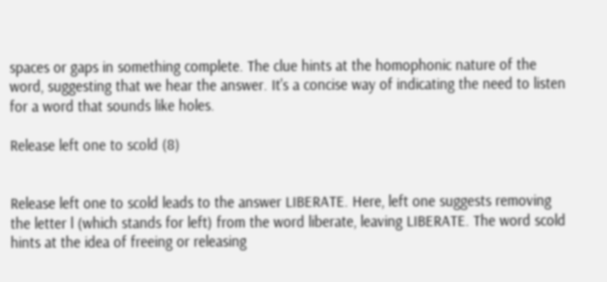spaces or gaps in something complete. The clue hints at the homophonic nature of the word, suggesting that we hear the answer. It's a concise way of indicating the need to listen for a word that sounds like holes.

Release left one to scold (8)


Release left one to scold leads to the answer LIBERATE. Here, left one suggests removing the letter l (which stands for left) from the word liberate, leaving LIBERATE. The word scold hints at the idea of freeing or releasing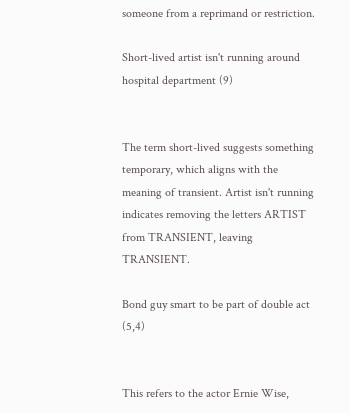someone from a reprimand or restriction.

Short-lived artist isn't running around hospital department (9)


The term short-lived suggests something temporary, which aligns with the meaning of transient. Artist isn't running indicates removing the letters ARTIST from TRANSIENT, leaving TRANSIENT.

Bond guy smart to be part of double act (5,4)


This refers to the actor Ernie Wise,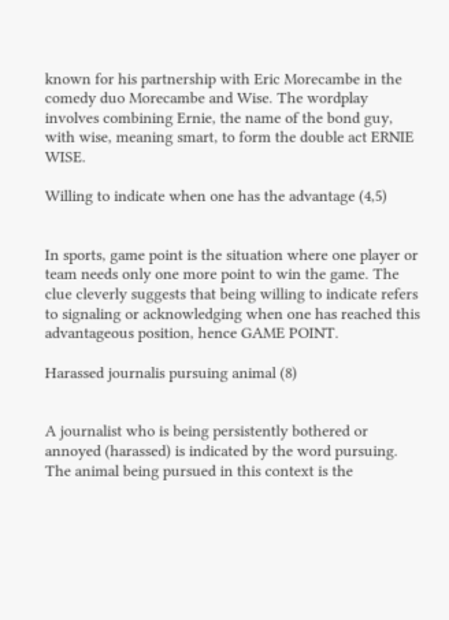known for his partnership with Eric Morecambe in the comedy duo Morecambe and Wise. The wordplay involves combining Ernie, the name of the bond guy, with wise, meaning smart, to form the double act ERNIE WISE.

Willing to indicate when one has the advantage (4,5)


In sports, game point is the situation where one player or team needs only one more point to win the game. The clue cleverly suggests that being willing to indicate refers to signaling or acknowledging when one has reached this advantageous position, hence GAME POINT.

Harassed journalis pursuing animal (8)


A journalist who is being persistently bothered or annoyed (harassed) is indicated by the word pursuing. The animal being pursued in this context is the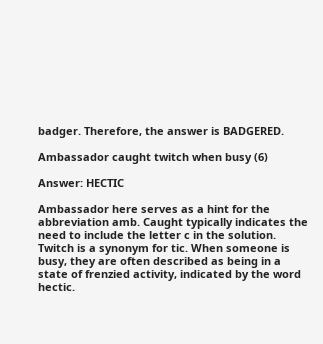badger. Therefore, the answer is BADGERED.

Ambassador caught twitch when busy (6)

Answer: HECTIC

Ambassador here serves as a hint for the abbreviation amb. Caught typically indicates the need to include the letter c in the solution. Twitch is a synonym for tic. When someone is busy, they are often described as being in a state of frenzied activity, indicated by the word hectic.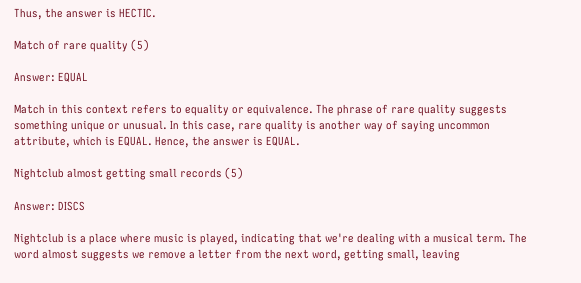Thus, the answer is HECTIC.

Match of rare quality (5)

Answer: EQUAL

Match in this context refers to equality or equivalence. The phrase of rare quality suggests something unique or unusual. In this case, rare quality is another way of saying uncommon attribute, which is EQUAL. Hence, the answer is EQUAL.

Nightclub almost getting small records (5)

Answer: DISCS

Nightclub is a place where music is played, indicating that we're dealing with a musical term. The word almost suggests we remove a letter from the next word, getting small, leaving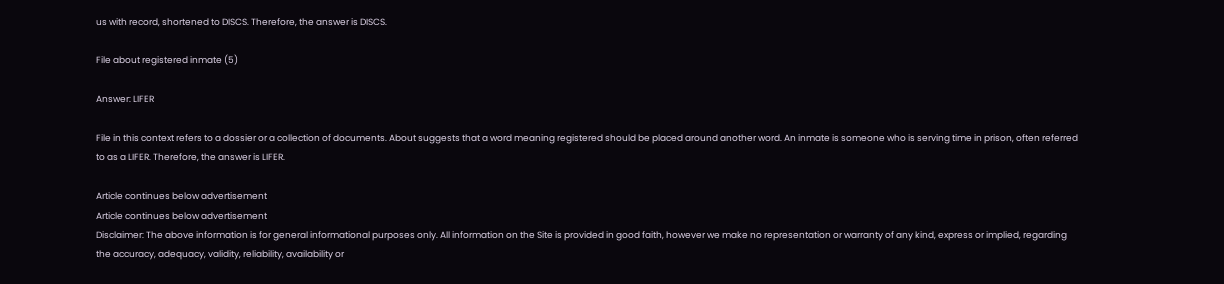us with record, shortened to DISCS. Therefore, the answer is DISCS.

File about registered inmate (5)

Answer: LIFER

File in this context refers to a dossier or a collection of documents. About suggests that a word meaning registered should be placed around another word. An inmate is someone who is serving time in prison, often referred to as a LIFER. Therefore, the answer is LIFER.

Article continues below advertisement
Article continues below advertisement
Disclaimer: The above information is for general informational purposes only. All information on the Site is provided in good faith, however we make no representation or warranty of any kind, express or implied, regarding the accuracy, adequacy, validity, reliability, availability or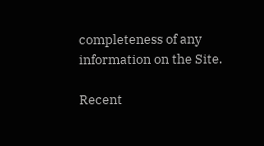completeness of any information on the Site.

Recent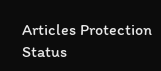Articles Protection Status